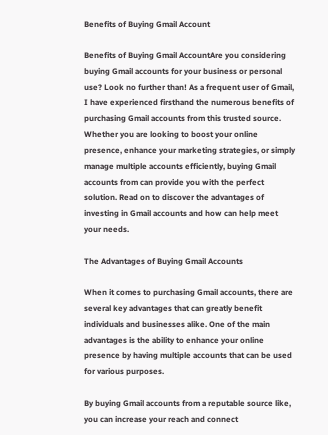Benefits of Buying Gmail Account

Benefits of Buying Gmail AccountAre you considering buying Gmail accounts for your business or personal use? Look no further than! As a frequent user of Gmail, I have experienced firsthand the numerous benefits of purchasing Gmail accounts from this trusted source. Whether you are looking to boost your online presence, enhance your marketing strategies, or simply manage multiple accounts efficiently, buying Gmail accounts from can provide you with the perfect solution. Read on to discover the advantages of investing in Gmail accounts and how can help meet your needs.

The Advantages of Buying Gmail Accounts

When it comes to purchasing Gmail accounts, there are several key advantages that can greatly benefit individuals and businesses alike. One of the main advantages is the ability to enhance your online presence by having multiple accounts that can be used for various purposes.

By buying Gmail accounts from a reputable source like, you can increase your reach and connect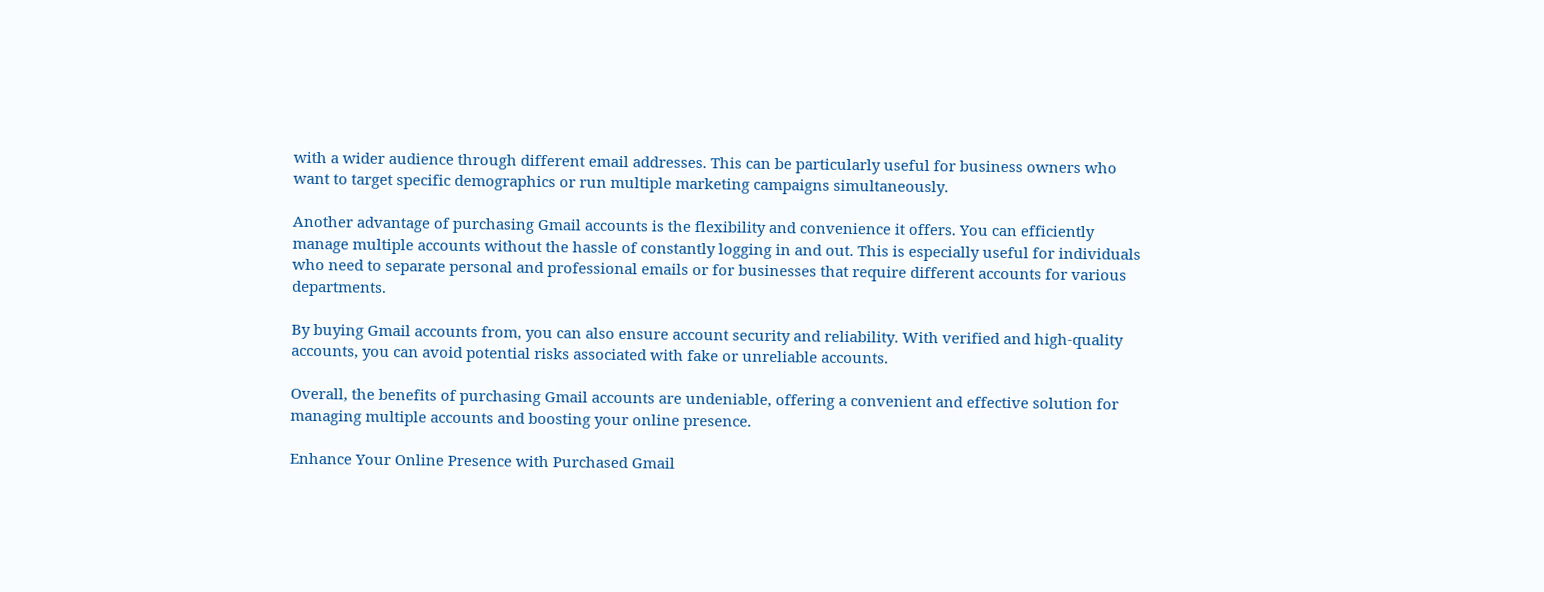with a wider audience through different email addresses. This can be particularly useful for business owners who want to target specific demographics or run multiple marketing campaigns simultaneously.

Another advantage of purchasing Gmail accounts is the flexibility and convenience it offers. You can efficiently manage multiple accounts without the hassle of constantly logging in and out. This is especially useful for individuals who need to separate personal and professional emails or for businesses that require different accounts for various departments.

By buying Gmail accounts from, you can also ensure account security and reliability. With verified and high-quality accounts, you can avoid potential risks associated with fake or unreliable accounts.

Overall, the benefits of purchasing Gmail accounts are undeniable, offering a convenient and effective solution for managing multiple accounts and boosting your online presence.

Enhance Your Online Presence with Purchased Gmail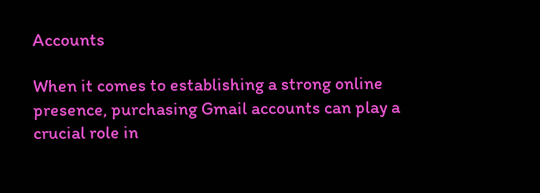Accounts

When it comes to establishing a strong online presence, purchasing Gmail accounts can play a crucial role in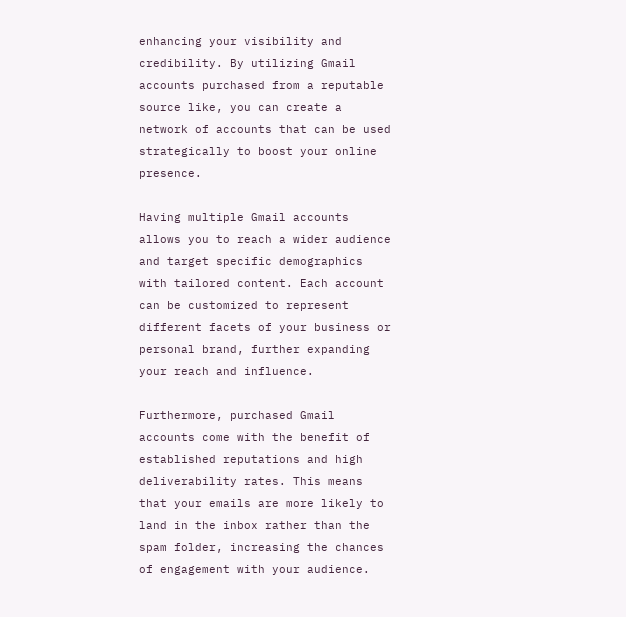enhancing your visibility and credibility. By utilizing Gmail accounts purchased from a reputable source like, you can create a network of accounts that can be used strategically to boost your online presence.

Having multiple Gmail accounts allows you to reach a wider audience and target specific demographics with tailored content. Each account can be customized to represent different facets of your business or personal brand, further expanding your reach and influence.

Furthermore, purchased Gmail accounts come with the benefit of established reputations and high deliverability rates. This means that your emails are more likely to land in the inbox rather than the spam folder, increasing the chances of engagement with your audience.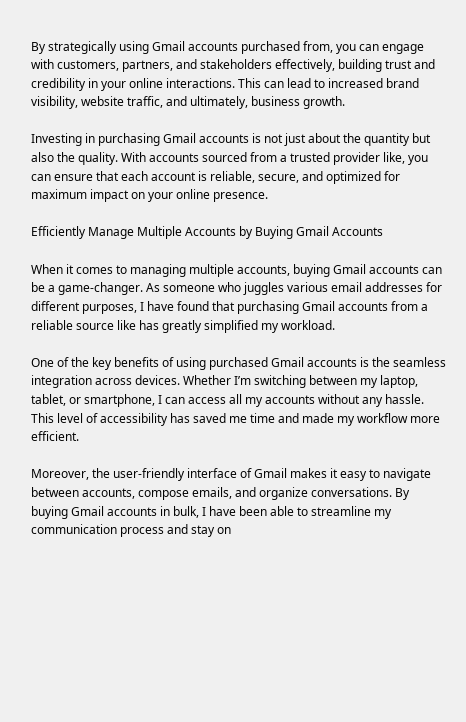By strategically using Gmail accounts purchased from, you can engage with customers, partners, and stakeholders effectively, building trust and credibility in your online interactions. This can lead to increased brand visibility, website traffic, and ultimately, business growth.

Investing in purchasing Gmail accounts is not just about the quantity but also the quality. With accounts sourced from a trusted provider like, you can ensure that each account is reliable, secure, and optimized for maximum impact on your online presence.

Efficiently Manage Multiple Accounts by Buying Gmail Accounts

When it comes to managing multiple accounts, buying Gmail accounts can be a game-changer. As someone who juggles various email addresses for different purposes, I have found that purchasing Gmail accounts from a reliable source like has greatly simplified my workload.

One of the key benefits of using purchased Gmail accounts is the seamless integration across devices. Whether I’m switching between my laptop, tablet, or smartphone, I can access all my accounts without any hassle. This level of accessibility has saved me time and made my workflow more efficient.

Moreover, the user-friendly interface of Gmail makes it easy to navigate between accounts, compose emails, and organize conversations. By buying Gmail accounts in bulk, I have been able to streamline my communication process and stay on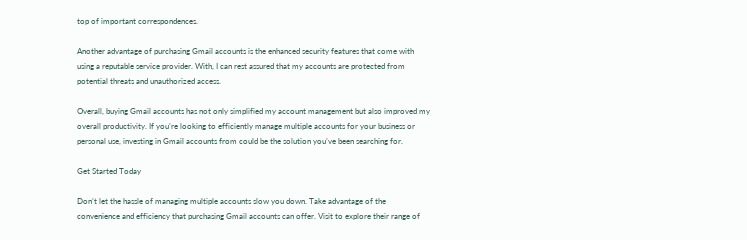top of important correspondences.

Another advantage of purchasing Gmail accounts is the enhanced security features that come with using a reputable service provider. With, I can rest assured that my accounts are protected from potential threats and unauthorized access.

Overall, buying Gmail accounts has not only simplified my account management but also improved my overall productivity. If you’re looking to efficiently manage multiple accounts for your business or personal use, investing in Gmail accounts from could be the solution you’ve been searching for.

Get Started Today

Don’t let the hassle of managing multiple accounts slow you down. Take advantage of the convenience and efficiency that purchasing Gmail accounts can offer. Visit to explore their range of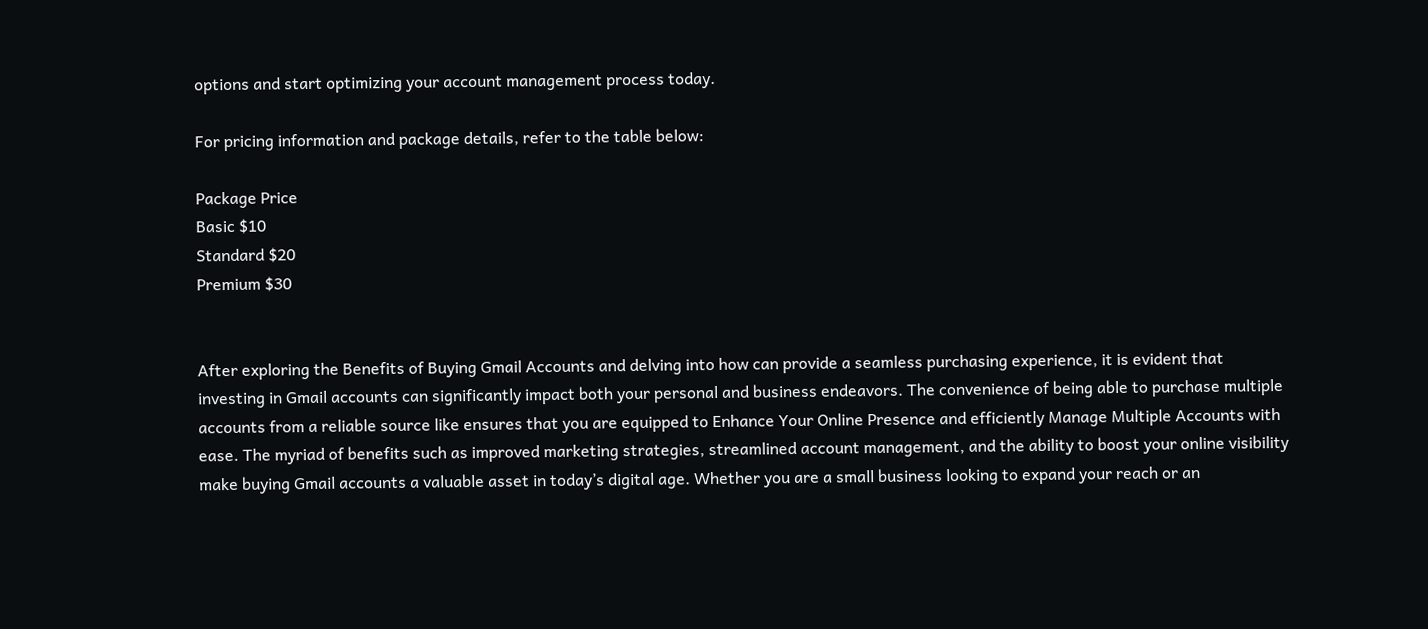options and start optimizing your account management process today.

For pricing information and package details, refer to the table below:

Package Price
Basic $10
Standard $20
Premium $30


After exploring the Benefits of Buying Gmail Accounts and delving into how can provide a seamless purchasing experience, it is evident that investing in Gmail accounts can significantly impact both your personal and business endeavors. The convenience of being able to purchase multiple accounts from a reliable source like ensures that you are equipped to Enhance Your Online Presence and efficiently Manage Multiple Accounts with ease. The myriad of benefits such as improved marketing strategies, streamlined account management, and the ability to boost your online visibility make buying Gmail accounts a valuable asset in today’s digital age. Whether you are a small business looking to expand your reach or an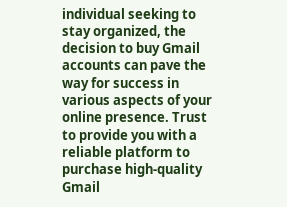individual seeking to stay organized, the decision to buy Gmail accounts can pave the way for success in various aspects of your online presence. Trust to provide you with a reliable platform to purchase high-quality Gmail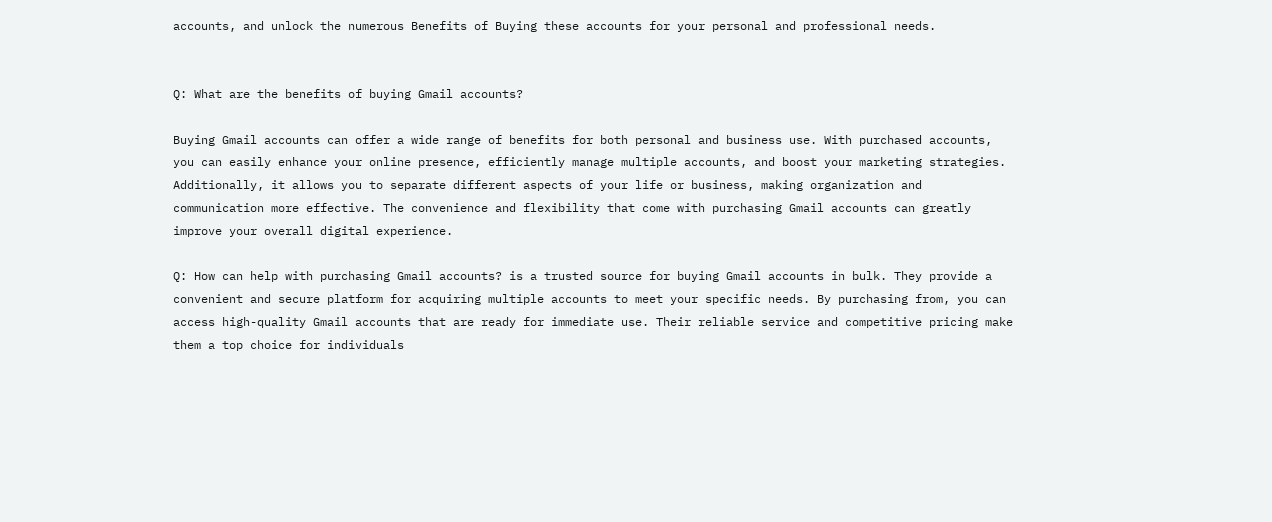accounts, and unlock the numerous Benefits of Buying these accounts for your personal and professional needs.


Q: What are the benefits of buying Gmail accounts?

Buying Gmail accounts can offer a wide range of benefits for both personal and business use. With purchased accounts, you can easily enhance your online presence, efficiently manage multiple accounts, and boost your marketing strategies. Additionally, it allows you to separate different aspects of your life or business, making organization and communication more effective. The convenience and flexibility that come with purchasing Gmail accounts can greatly improve your overall digital experience.

Q: How can help with purchasing Gmail accounts? is a trusted source for buying Gmail accounts in bulk. They provide a convenient and secure platform for acquiring multiple accounts to meet your specific needs. By purchasing from, you can access high-quality Gmail accounts that are ready for immediate use. Their reliable service and competitive pricing make them a top choice for individuals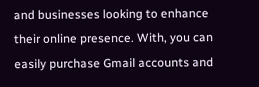and businesses looking to enhance their online presence. With, you can easily purchase Gmail accounts and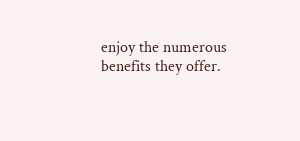enjoy the numerous benefits they offer.